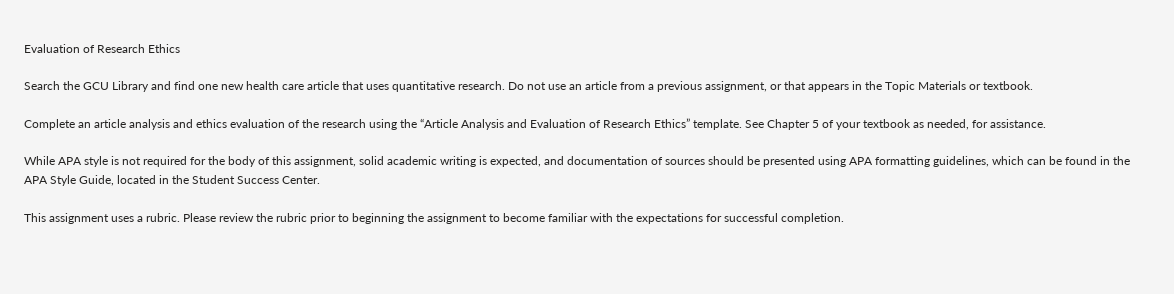Evaluation of Research Ethics

Search the GCU Library and find one new health care article that uses quantitative research. Do not use an article from a previous assignment, or that appears in the Topic Materials or textbook.

Complete an article analysis and ethics evaluation of the research using the “Article Analysis and Evaluation of Research Ethics” template. See Chapter 5 of your textbook as needed, for assistance.

While APA style is not required for the body of this assignment, solid academic writing is expected, and documentation of sources should be presented using APA formatting guidelines, which can be found in the APA Style Guide, located in the Student Success Center.

This assignment uses a rubric. Please review the rubric prior to beginning the assignment to become familiar with the expectations for successful completion.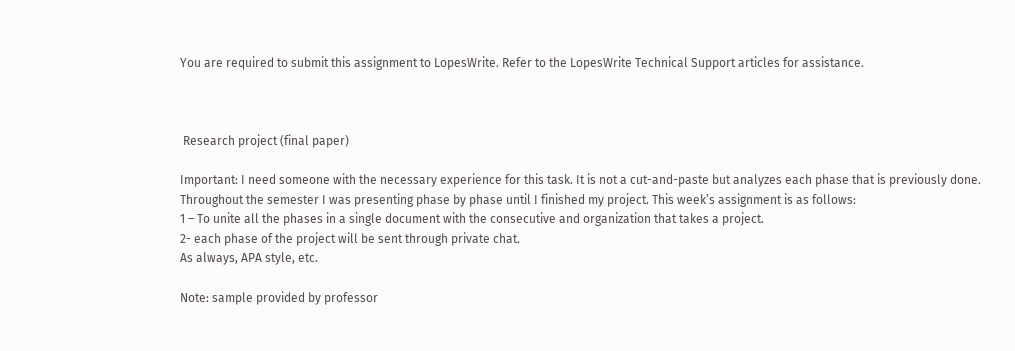You are required to submit this assignment to LopesWrite. Refer to the LopesWrite Technical Support articles for assistance.



 Research project (final paper)

Important: I need someone with the necessary experience for this task. It is not a cut-and-paste but analyzes each phase that is previously done.
Throughout the semester I was presenting phase by phase until I finished my project. This week’s assignment is as follows:
1 – To unite all the phases in a single document with the consecutive and organization that takes a project.
2- each phase of the project will be sent through private chat.
As always, APA style, etc.

Note: sample provided by professor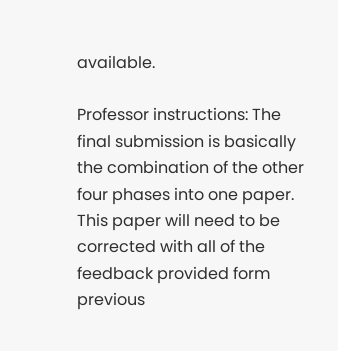available.

Professor instructions: The final submission is basically the combination of the other four phases into one paper. This paper will need to be corrected with all of the feedback provided form previous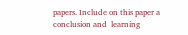papers. Include on this paper a conclusion and  learning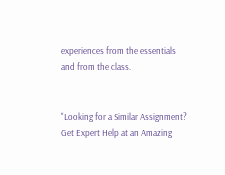experiences from the essentials and from the class.


"Looking for a Similar Assignment? Get Expert Help at an Amazing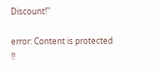Discount!"

error: Content is protected !!